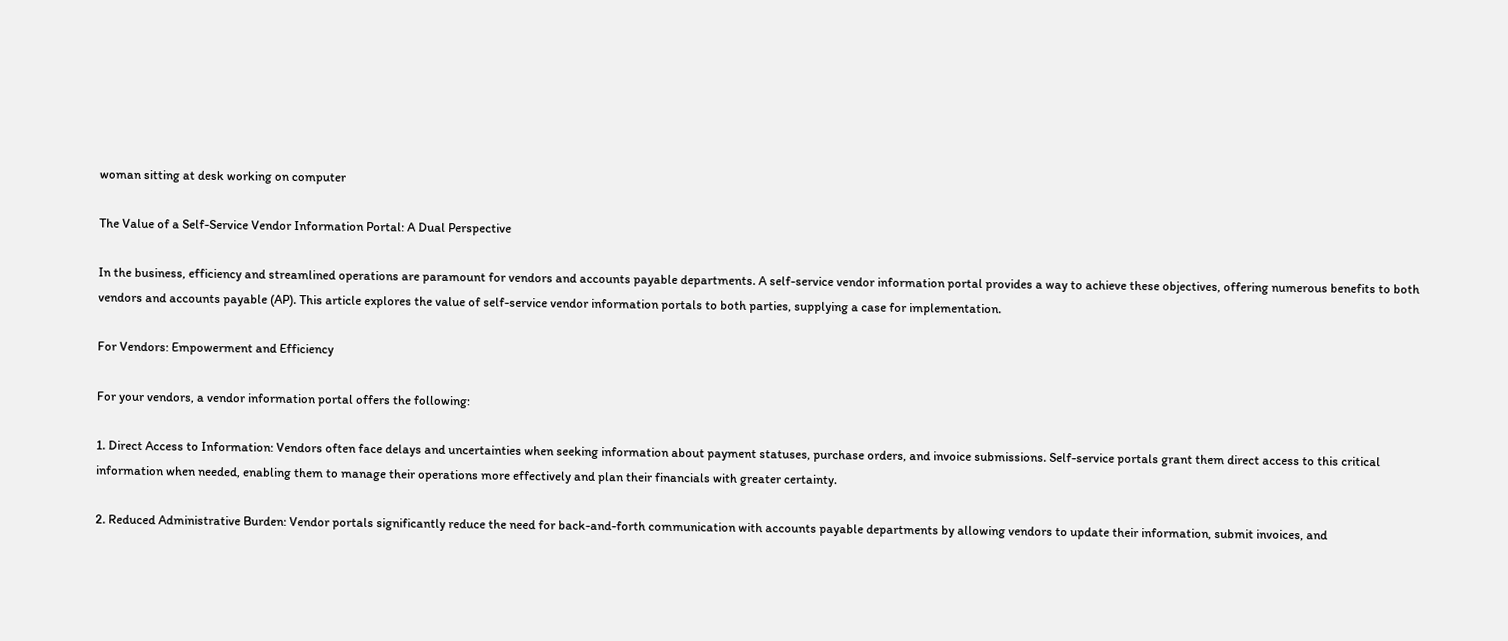woman sitting at desk working on computer

The Value of a Self-Service Vendor Information Portal: A Dual Perspective

In the business, efficiency and streamlined operations are paramount for vendors and accounts payable departments. A self-service vendor information portal provides a way to achieve these objectives, offering numerous benefits to both vendors and accounts payable (AP). This article explores the value of self-service vendor information portals to both parties, supplying a case for implementation.

For Vendors: Empowerment and Efficiency

For your vendors, a vendor information portal offers the following:

1. Direct Access to Information: Vendors often face delays and uncertainties when seeking information about payment statuses, purchase orders, and invoice submissions. Self-service portals grant them direct access to this critical information when needed, enabling them to manage their operations more effectively and plan their financials with greater certainty.

2. Reduced Administrative Burden: Vendor portals significantly reduce the need for back-and-forth communication with accounts payable departments by allowing vendors to update their information, submit invoices, and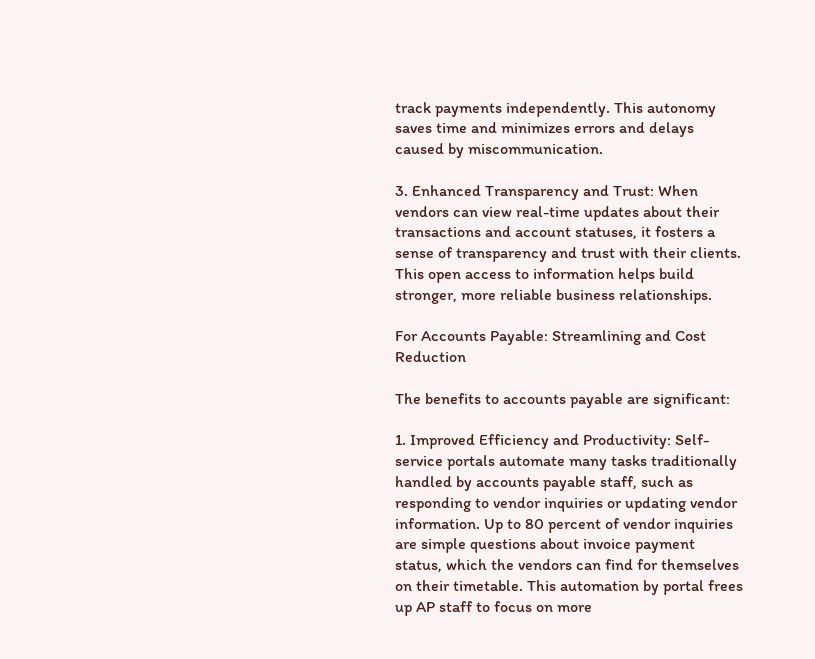track payments independently. This autonomy saves time and minimizes errors and delays caused by miscommunication.

3. Enhanced Transparency and Trust: When vendors can view real-time updates about their transactions and account statuses, it fosters a sense of transparency and trust with their clients. This open access to information helps build stronger, more reliable business relationships.

For Accounts Payable: Streamlining and Cost Reduction

The benefits to accounts payable are significant:

1. Improved Efficiency and Productivity: Self-service portals automate many tasks traditionally handled by accounts payable staff, such as responding to vendor inquiries or updating vendor information. Up to 80 percent of vendor inquiries are simple questions about invoice payment status, which the vendors can find for themselves on their timetable. This automation by portal frees up AP staff to focus on more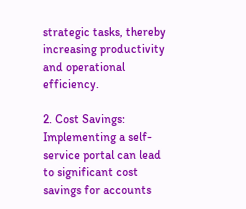strategic tasks, thereby increasing productivity and operational efficiency.

2. Cost Savings: Implementing a self-service portal can lead to significant cost savings for accounts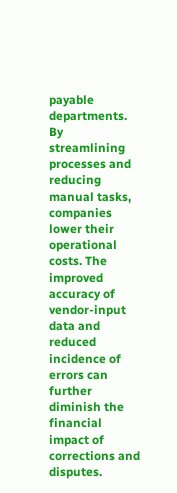payable departments. By streamlining processes and reducing manual tasks, companies lower their operational costs. The improved accuracy of vendor-input data and reduced incidence of errors can further diminish the financial impact of corrections and disputes.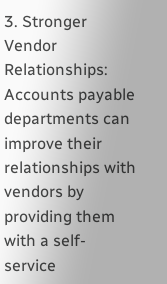3. Stronger Vendor Relationships: Accounts payable departments can improve their relationships with vendors by providing them with a self-service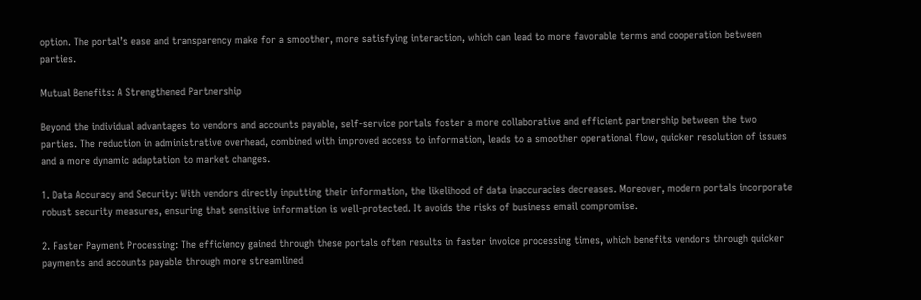option. The portal’s ease and transparency make for a smoother, more satisfying interaction, which can lead to more favorable terms and cooperation between parties.

Mutual Benefits: A Strengthened Partnership

Beyond the individual advantages to vendors and accounts payable, self-service portals foster a more collaborative and efficient partnership between the two parties. The reduction in administrative overhead, combined with improved access to information, leads to a smoother operational flow, quicker resolution of issues and a more dynamic adaptation to market changes.

1. Data Accuracy and Security: With vendors directly inputting their information, the likelihood of data inaccuracies decreases. Moreover, modern portals incorporate robust security measures, ensuring that sensitive information is well-protected. It avoids the risks of business email compromise.

2. Faster Payment Processing: The efficiency gained through these portals often results in faster invoice processing times, which benefits vendors through quicker payments and accounts payable through more streamlined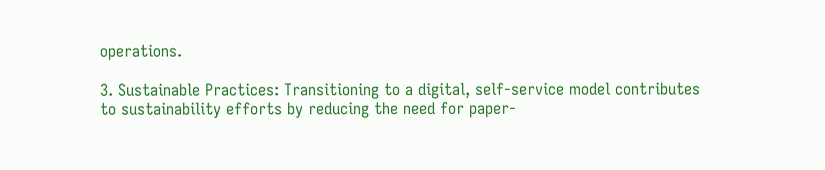operations.

3. Sustainable Practices: Transitioning to a digital, self-service model contributes to sustainability efforts by reducing the need for paper-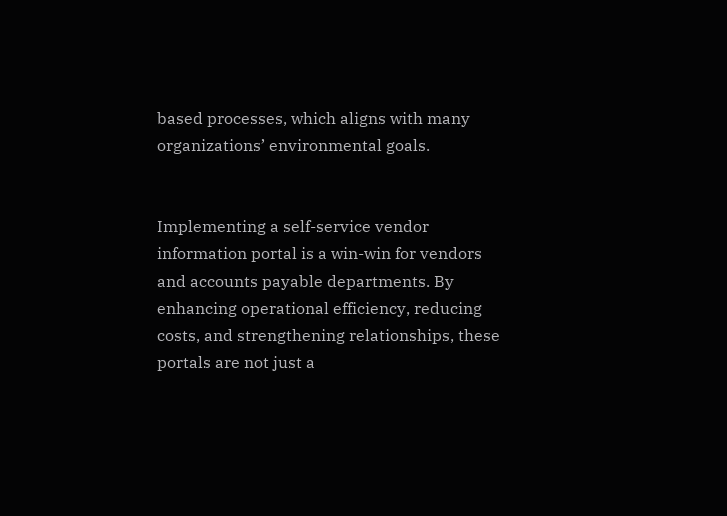based processes, which aligns with many organizations’ environmental goals.


Implementing a self-service vendor information portal is a win-win for vendors and accounts payable departments. By enhancing operational efficiency, reducing costs, and strengthening relationships, these portals are not just a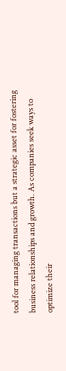tool for managing transactions but a strategic asset for fostering business relationships and growth. As companies seek ways to optimize their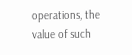operations, the value of such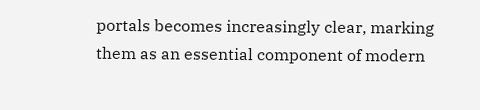portals becomes increasingly clear, marking them as an essential component of modern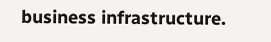business infrastructure.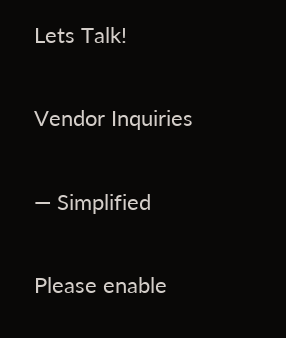Lets Talk!

Vendor Inquiries

— Simplified

Please enable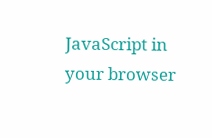JavaScript in your browser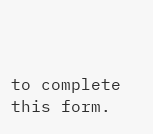to complete this form.